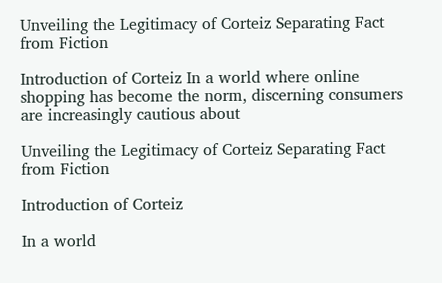Unveiling the Legitimacy of Corteiz Separating Fact from Fiction

Introduction of Corteiz In a world where online shopping has become the norm, discerning consumers are increasingly cautious about

Unveiling the Legitimacy of Corteiz Separating Fact from Fiction

Introduction of Corteiz

In a world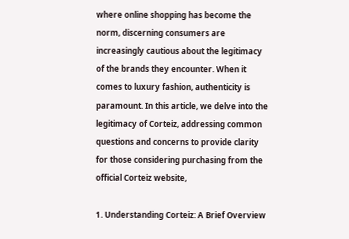where online shopping has become the norm, discerning consumers are increasingly cautious about the legitimacy of the brands they encounter. When it comes to luxury fashion, authenticity is paramount. In this article, we delve into the legitimacy of Corteiz, addressing common questions and concerns to provide clarity for those considering purchasing from the official Corteiz website,

1. Understanding Corteiz: A Brief Overview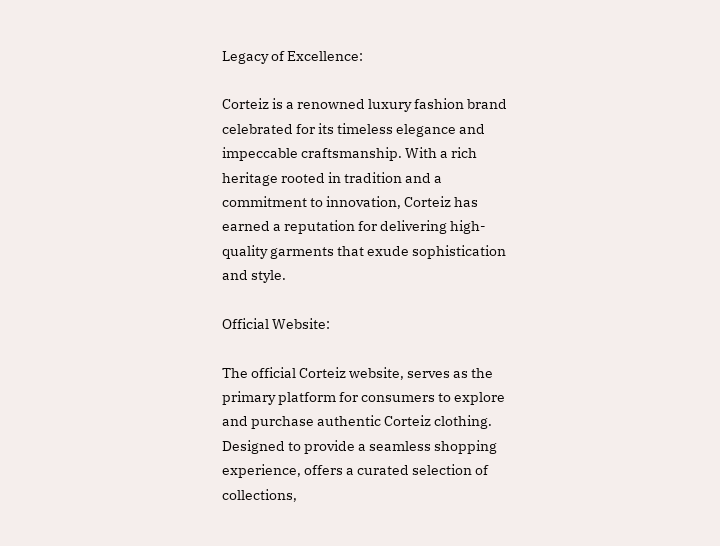Legacy of Excellence:

Corteiz is a renowned luxury fashion brand celebrated for its timeless elegance and impeccable craftsmanship. With a rich heritage rooted in tradition and a commitment to innovation, Corteiz has earned a reputation for delivering high-quality garments that exude sophistication and style.

Official Website:

The official Corteiz website, serves as the primary platform for consumers to explore and purchase authentic Corteiz clothing. Designed to provide a seamless shopping experience, offers a curated selection of collections,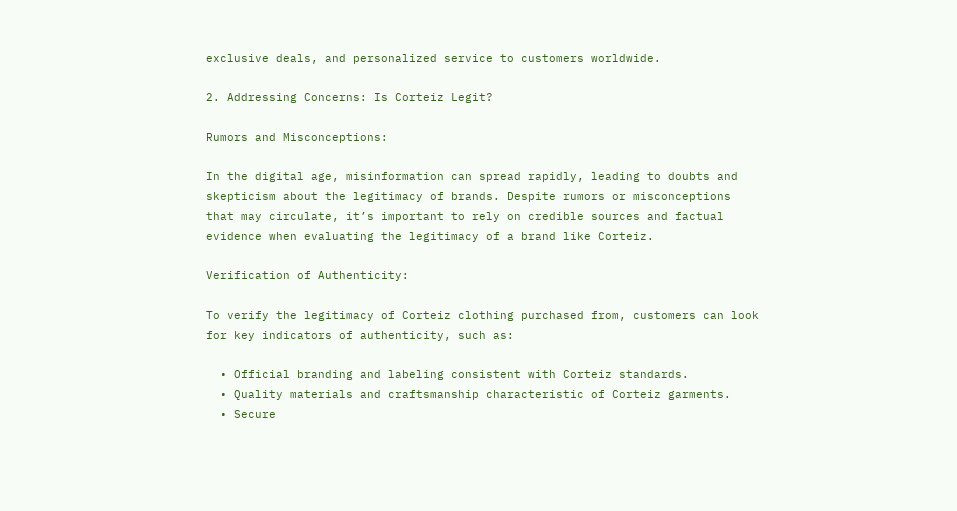exclusive deals, and personalized service to customers worldwide.

2. Addressing Concerns: Is Corteiz Legit?

Rumors and Misconceptions:

In the digital age, misinformation can spread rapidly, leading to doubts and skepticism about the legitimacy of brands. Despite rumors or misconceptions that may circulate, it’s important to rely on credible sources and factual evidence when evaluating the legitimacy of a brand like Corteiz.

Verification of Authenticity:

To verify the legitimacy of Corteiz clothing purchased from, customers can look for key indicators of authenticity, such as:

  • Official branding and labeling consistent with Corteiz standards.
  • Quality materials and craftsmanship characteristic of Corteiz garments.
  • Secure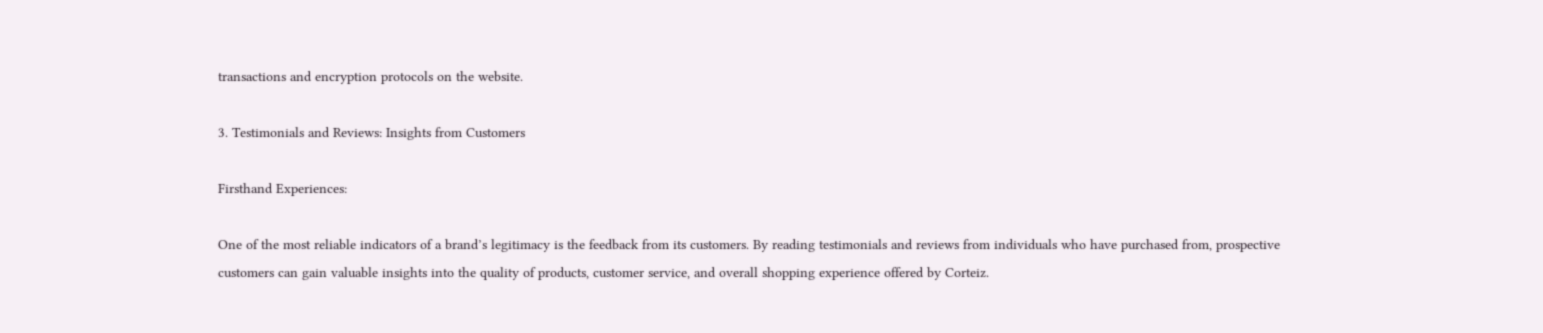transactions and encryption protocols on the website.

3. Testimonials and Reviews: Insights from Customers

Firsthand Experiences:

One of the most reliable indicators of a brand’s legitimacy is the feedback from its customers. By reading testimonials and reviews from individuals who have purchased from, prospective customers can gain valuable insights into the quality of products, customer service, and overall shopping experience offered by Corteiz.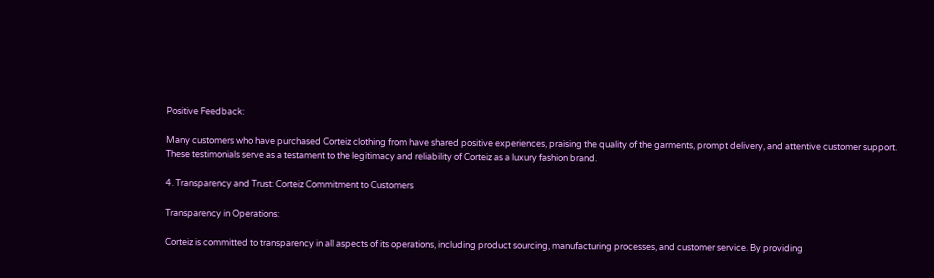Positive Feedback:

Many customers who have purchased Corteiz clothing from have shared positive experiences, praising the quality of the garments, prompt delivery, and attentive customer support. These testimonials serve as a testament to the legitimacy and reliability of Corteiz as a luxury fashion brand.

4. Transparency and Trust: Corteiz Commitment to Customers

Transparency in Operations:

Corteiz is committed to transparency in all aspects of its operations, including product sourcing, manufacturing processes, and customer service. By providing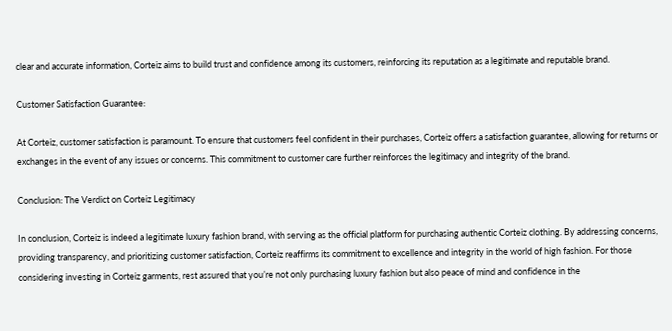clear and accurate information, Corteiz aims to build trust and confidence among its customers, reinforcing its reputation as a legitimate and reputable brand.

Customer Satisfaction Guarantee:

At Corteiz, customer satisfaction is paramount. To ensure that customers feel confident in their purchases, Corteiz offers a satisfaction guarantee, allowing for returns or exchanges in the event of any issues or concerns. This commitment to customer care further reinforces the legitimacy and integrity of the brand.

Conclusion: The Verdict on Corteiz Legitimacy

In conclusion, Corteiz is indeed a legitimate luxury fashion brand, with serving as the official platform for purchasing authentic Corteiz clothing. By addressing concerns, providing transparency, and prioritizing customer satisfaction, Corteiz reaffirms its commitment to excellence and integrity in the world of high fashion. For those considering investing in Corteiz garments, rest assured that you’re not only purchasing luxury fashion but also peace of mind and confidence in the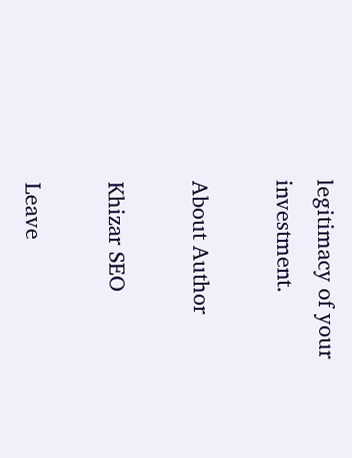legitimacy of your investment.

About Author

Khizar SEO

Leave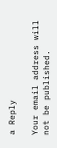a Reply

Your email address will not be published.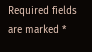Required fields are marked *